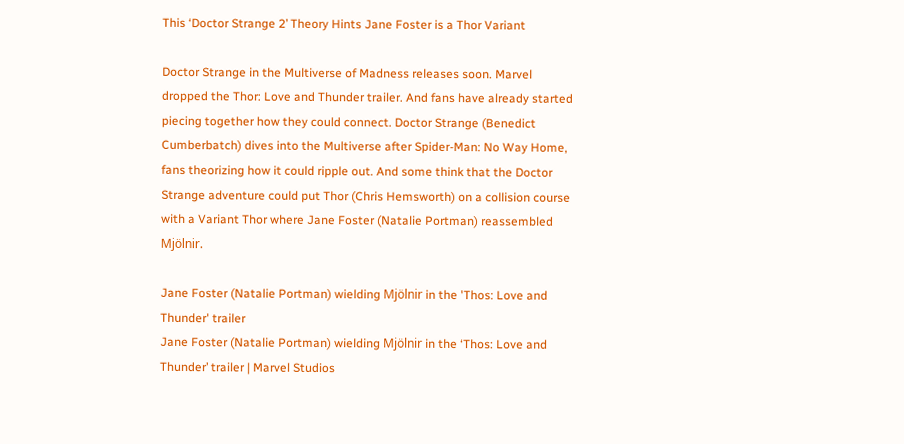This ‘Doctor Strange 2’ Theory Hints Jane Foster is a Thor Variant

Doctor Strange in the Multiverse of Madness releases soon. Marvel dropped the Thor: Love and Thunder trailer. And fans have already started piecing together how they could connect. Doctor Strange (Benedict Cumberbatch) dives into the Multiverse after Spider-Man: No Way Home, fans theorizing how it could ripple out. And some think that the Doctor Strange adventure could put Thor (Chris Hemsworth) on a collision course with a Variant Thor where Jane Foster (Natalie Portman) reassembled Mjölnir.

Jane Foster (Natalie Portman) wielding Mjölnir in the 'Thos: Love and Thunder' trailer
Jane Foster (Natalie Portman) wielding Mjölnir in the ‘Thos: Love and Thunder’ trailer | Marvel Studios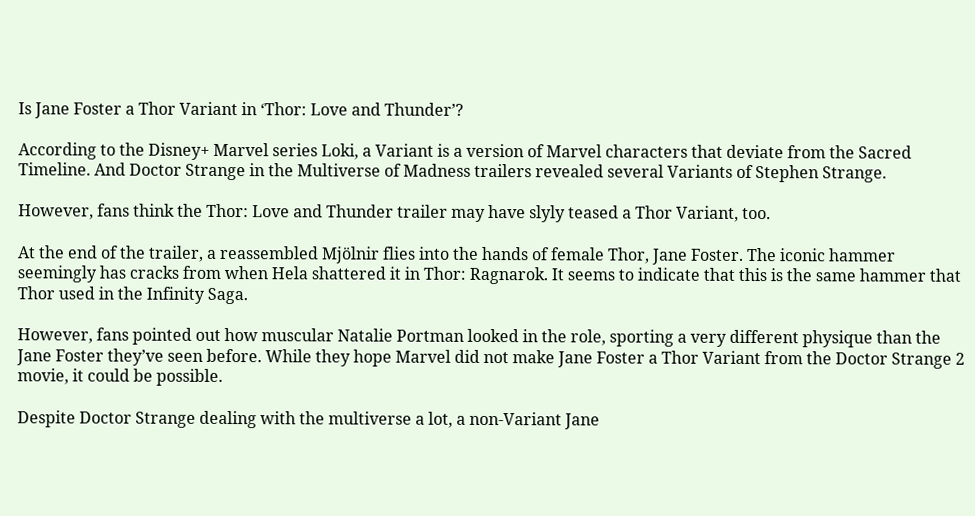Is Jane Foster a Thor Variant in ‘Thor: Love and Thunder’?

According to the Disney+ Marvel series Loki, a Variant is a version of Marvel characters that deviate from the Sacred Timeline. And Doctor Strange in the Multiverse of Madness trailers revealed several Variants of Stephen Strange.

However, fans think the Thor: Love and Thunder trailer may have slyly teased a Thor Variant, too.

At the end of the trailer, a reassembled Mjölnir flies into the hands of female Thor, Jane Foster. The iconic hammer seemingly has cracks from when Hela shattered it in Thor: Ragnarok. It seems to indicate that this is the same hammer that Thor used in the Infinity Saga.

However, fans pointed out how muscular Natalie Portman looked in the role, sporting a very different physique than the Jane Foster they’ve seen before. While they hope Marvel did not make Jane Foster a Thor Variant from the Doctor Strange 2 movie, it could be possible.

Despite Doctor Strange dealing with the multiverse a lot, a non-Variant Jane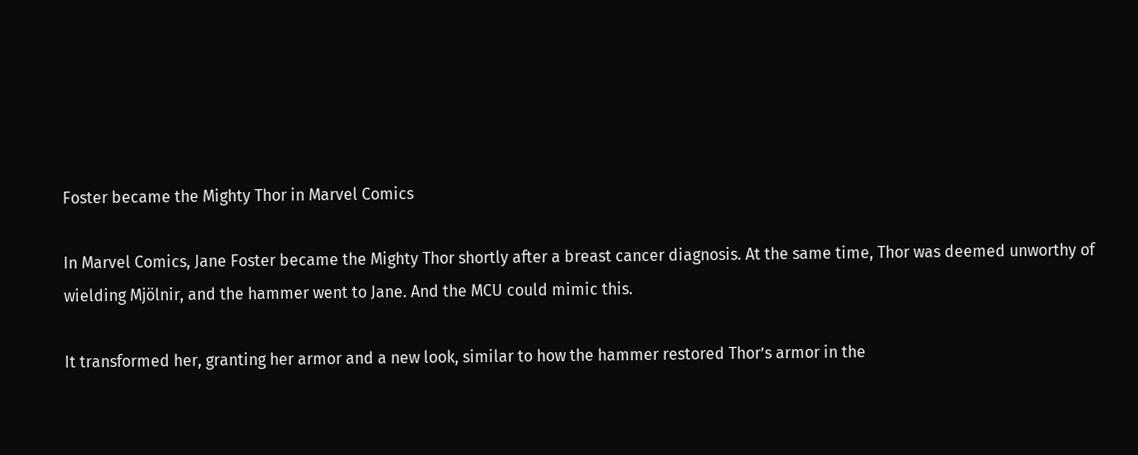Foster became the Mighty Thor in Marvel Comics

In Marvel Comics, Jane Foster became the Mighty Thor shortly after a breast cancer diagnosis. At the same time, Thor was deemed unworthy of wielding Mjölnir, and the hammer went to Jane. And the MCU could mimic this.

It transformed her, granting her armor and a new look, similar to how the hammer restored Thor’s armor in the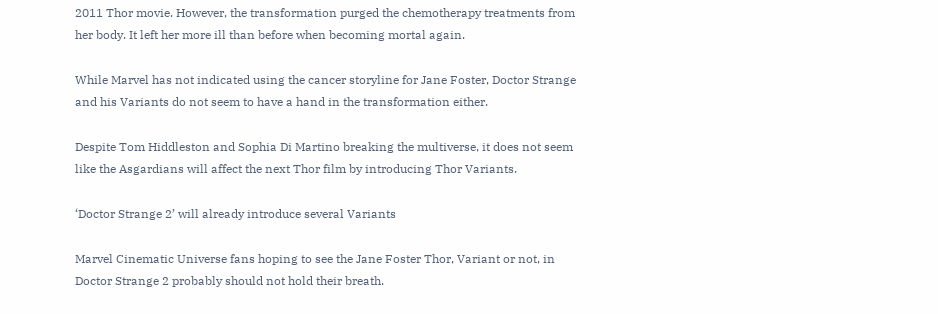2011 Thor movie. However, the transformation purged the chemotherapy treatments from her body. It left her more ill than before when becoming mortal again.

While Marvel has not indicated using the cancer storyline for Jane Foster, Doctor Strange and his Variants do not seem to have a hand in the transformation either.

Despite Tom Hiddleston and Sophia Di Martino breaking the multiverse, it does not seem like the Asgardians will affect the next Thor film by introducing Thor Variants.

‘Doctor Strange 2’ will already introduce several Variants

Marvel Cinematic Universe fans hoping to see the Jane Foster Thor, Variant or not, in Doctor Strange 2 probably should not hold their breath.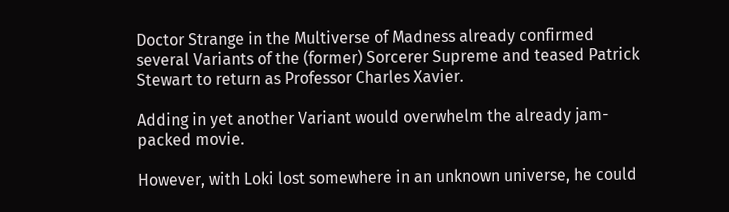Doctor Strange in the Multiverse of Madness already confirmed several Variants of the (former) Sorcerer Supreme and teased Patrick Stewart to return as Professor Charles Xavier.

Adding in yet another Variant would overwhelm the already jam-packed movie.

However, with Loki lost somewhere in an unknown universe, he could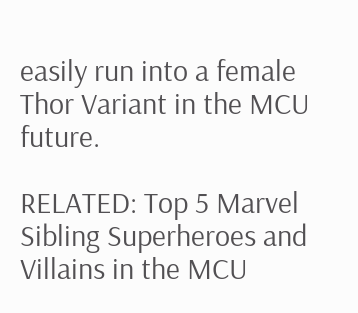easily run into a female Thor Variant in the MCU future.

RELATED: Top 5 Marvel Sibling Superheroes and Villains in the MCU